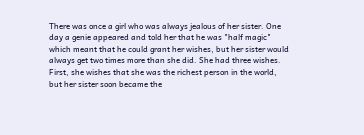There was once a girl who was always jealous of her sister. One day a genie appeared and told her that he was "half magic" which meant that he could grant her wishes, but her sister would always get two times more than she did. She had three wishes. First, she wishes that she was the richest person in the world, but her sister soon became the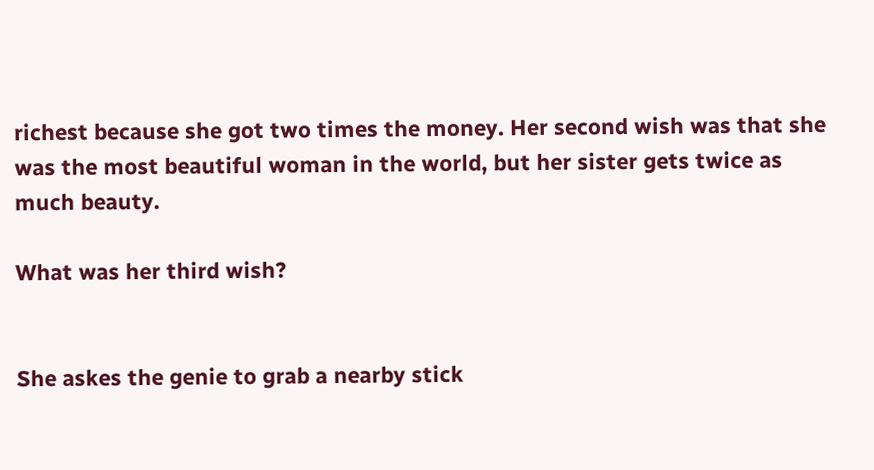richest because she got two times the money. Her second wish was that she was the most beautiful woman in the world, but her sister gets twice as much beauty.

What was her third wish?


She askes the genie to grab a nearby stick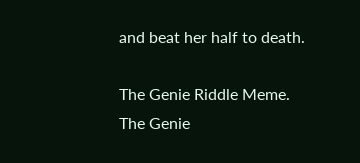and beat her half to death.

The Genie Riddle Meme.
The Genie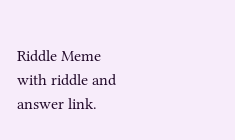Riddle Meme with riddle and answer link.